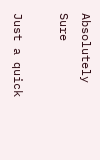Absolutely Sure

Just a quick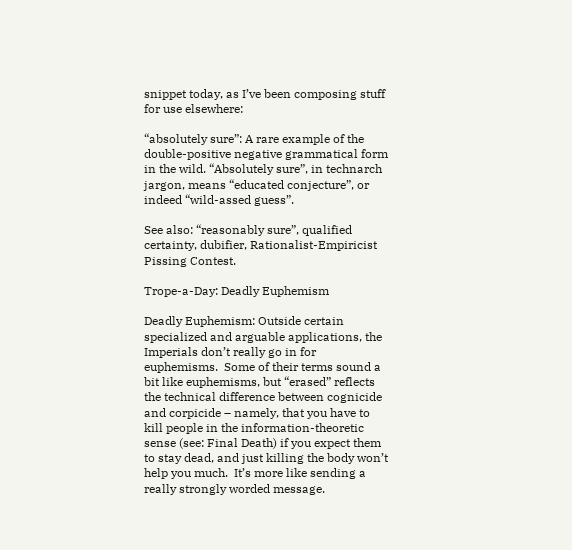snippet today, as I’ve been composing stuff for use elsewhere:

“absolutely sure”: A rare example of the double-positive negative grammatical form in the wild. “Absolutely sure”, in technarch jargon, means “educated conjecture”, or indeed “wild-assed guess”.

See also: “reasonably sure”, qualified certainty, dubifier, Rationalist-Empiricist Pissing Contest.

Trope-a-Day: Deadly Euphemism

Deadly Euphemism: Outside certain specialized and arguable applications, the Imperials don’t really go in for euphemisms.  Some of their terms sound a bit like euphemisms, but “erased” reflects the technical difference between cognicide and corpicide – namely, that you have to kill people in the information-theoretic sense (see: Final Death) if you expect them to stay dead, and just killing the body won’t help you much.  It’s more like sending a really strongly worded message.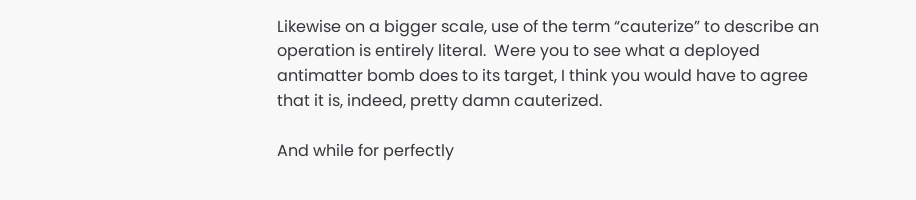Likewise on a bigger scale, use of the term “cauterize” to describe an operation is entirely literal.  Were you to see what a deployed antimatter bomb does to its target, I think you would have to agree that it is, indeed, pretty damn cauterized.

And while for perfectly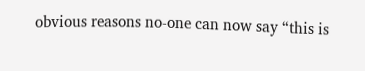obvious reasons no-one can now say “this is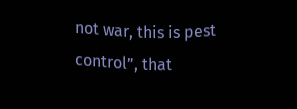not war, this is pest control”, that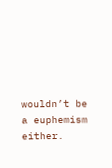wouldn’t be a euphemism either.